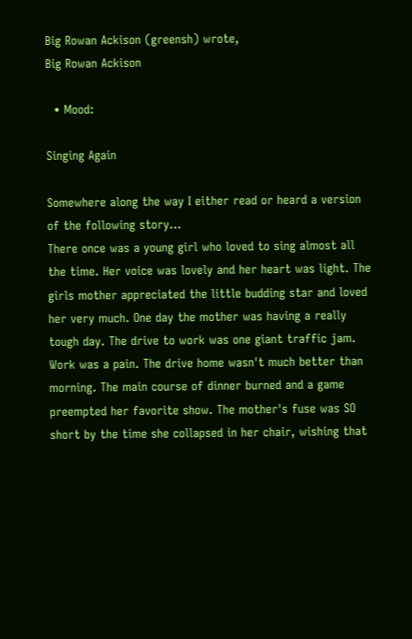Big Rowan Ackison (greensh) wrote,
Big Rowan Ackison

  • Mood:

Singing Again

Somewhere along the way I either read or heard a version of the following story...
There once was a young girl who loved to sing almost all the time. Her voice was lovely and her heart was light. The girls mother appreciated the little budding star and loved her very much. One day the mother was having a really tough day. The drive to work was one giant traffic jam. Work was a pain. The drive home wasn't much better than morning. The main course of dinner burned and a game preempted her favorite show. The mother's fuse was SO short by the time she collapsed in her chair, wishing that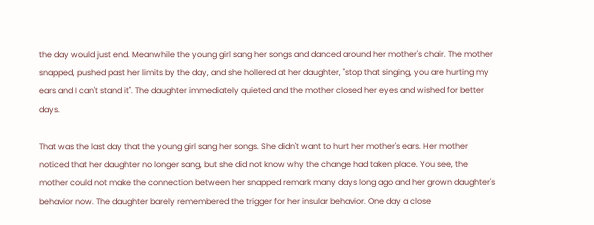the day would just end. Meanwhile the young girl sang her songs and danced around her mother's chair. The mother snapped, pushed past her limits by the day, and she hollered at her daughter, "stop that singing, you are hurting my ears and I can't stand it". The daughter immediately quieted and the mother closed her eyes and wished for better days.

That was the last day that the young girl sang her songs. She didn't want to hurt her mother's ears. Her mother noticed that her daughter no longer sang, but she did not know why the change had taken place. You see, the mother could not make the connection between her snapped remark many days long ago and her grown daughter's behavior now. The daughter barely remembered the trigger for her insular behavior. One day a close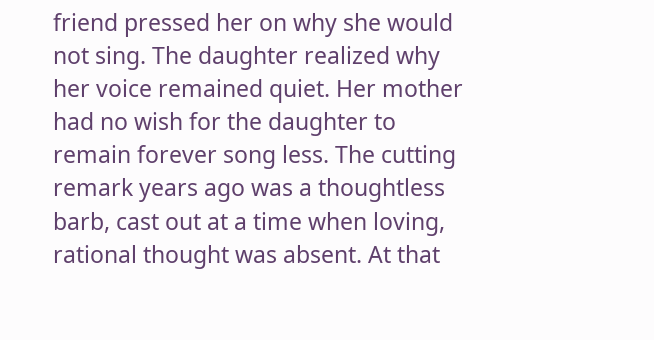friend pressed her on why she would not sing. The daughter realized why her voice remained quiet. Her mother had no wish for the daughter to remain forever song less. The cutting remark years ago was a thoughtless barb, cast out at a time when loving, rational thought was absent. At that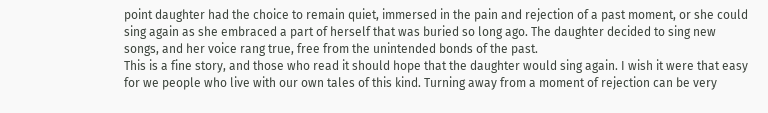point daughter had the choice to remain quiet, immersed in the pain and rejection of a past moment, or she could sing again as she embraced a part of herself that was buried so long ago. The daughter decided to sing new songs, and her voice rang true, free from the unintended bonds of the past.
This is a fine story, and those who read it should hope that the daughter would sing again. I wish it were that easy for we people who live with our own tales of this kind. Turning away from a moment of rejection can be very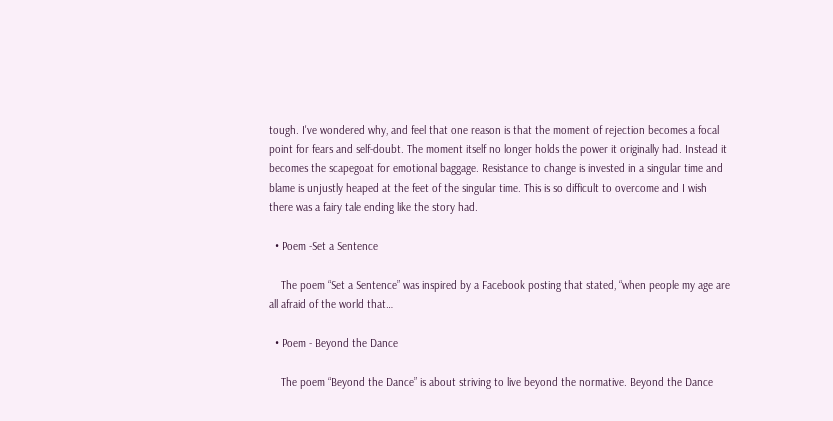tough. I've wondered why, and feel that one reason is that the moment of rejection becomes a focal point for fears and self-doubt. The moment itself no longer holds the power it originally had. Instead it becomes the scapegoat for emotional baggage. Resistance to change is invested in a singular time and blame is unjustly heaped at the feet of the singular time. This is so difficult to overcome and I wish there was a fairy tale ending like the story had.

  • Poem -Set a Sentence

    The poem “Set a Sentence” was inspired by a Facebook posting that stated, “when people my age are all afraid of the world that…

  • Poem - Beyond the Dance

    The poem “Beyond the Dance” is about striving to live beyond the normative. Beyond the Dance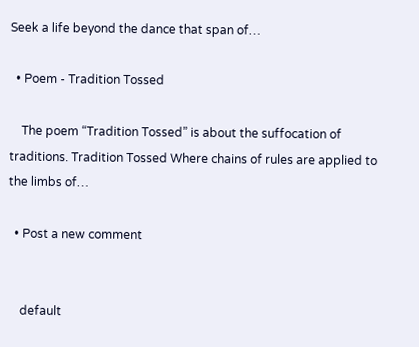Seek a life beyond the dance that span of…

  • Poem - Tradition Tossed

    The poem “Tradition Tossed” is about the suffocation of traditions. Tradition Tossed Where chains of rules are applied to the limbs of…

  • Post a new comment


    default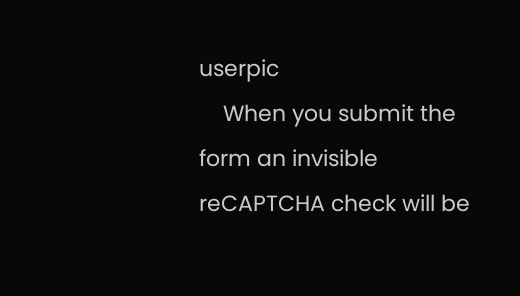userpic
    When you submit the form an invisible reCAPTCHA check will be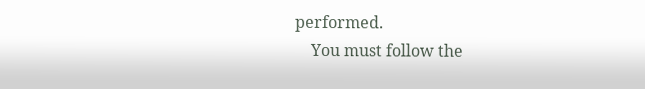performed.
    You must follow the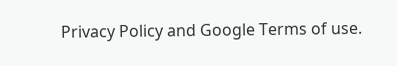Privacy Policy and Google Terms of use.